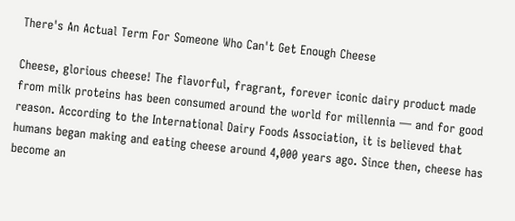There's An Actual Term For Someone Who Can't Get Enough Cheese

Cheese, glorious cheese! The flavorful, fragrant, forever iconic dairy product made from milk proteins has been consumed around the world for millennia — and for good reason. According to the International Dairy Foods Association, it is believed that humans began making and eating cheese around 4,000 years ago. Since then, cheese has become an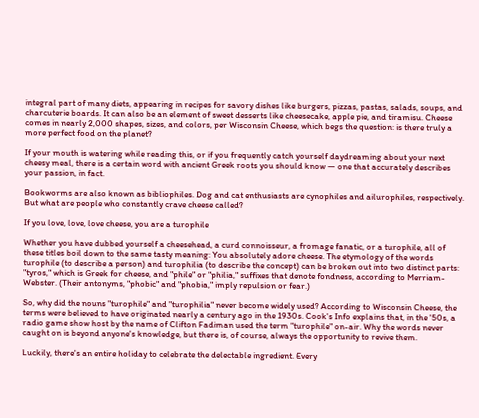integral part of many diets, appearing in recipes for savory dishes like burgers, pizzas, pastas, salads, soups, and charcuterie boards. It can also be an element of sweet desserts like cheesecake, apple pie, and tiramisu. Cheese comes in nearly 2,000 shapes, sizes, and colors, per Wisconsin Cheese, which begs the question: is there truly a more perfect food on the planet?

If your mouth is watering while reading this, or if you frequently catch yourself daydreaming about your next cheesy meal, there is a certain word with ancient Greek roots you should know — one that accurately describes your passion, in fact.

Bookworms are also known as bibliophiles. Dog and cat enthusiasts are cynophiles and ailurophiles, respectively. But what are people who constantly crave cheese called?

If you love, love, love cheese, you are a turophile

Whether you have dubbed yourself a cheesehead, a curd connoisseur, a fromage fanatic, or a turophile, all of these titles boil down to the same tasty meaning: You absolutely adore cheese. The etymology of the words turophile (to describe a person) and turophilia (to describe the concept) can be broken out into two distinct parts: "tyros," which is Greek for cheese, and "phile" or "philia," suffixes that denote fondness, according to Merriam-Webster. (Their antonyms, "phobic" and "phobia," imply repulsion or fear.)

So, why did the nouns "turophile" and "turophilia" never become widely used? According to Wisconsin Cheese, the terms were believed to have originated nearly a century ago in the 1930s. Cook's Info explains that, in the '50s, a radio game show host by the name of Clifton Fadiman used the term "turophile" on-air. Why the words never caught on is beyond anyone's knowledge, but there is, of course, always the opportunity to revive them.

Luckily, there's an entire holiday to celebrate the delectable ingredient. Every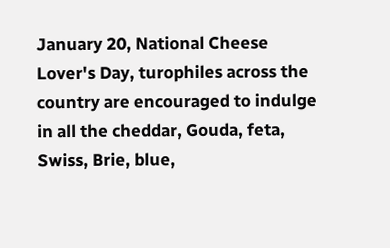January 20, National Cheese Lover's Day, turophiles across the country are encouraged to indulge in all the cheddar, Gouda, feta, Swiss, Brie, blue,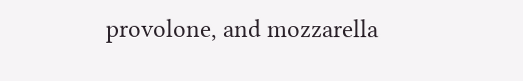provolone, and mozzarella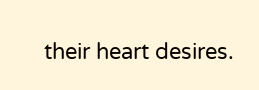their heart desires.